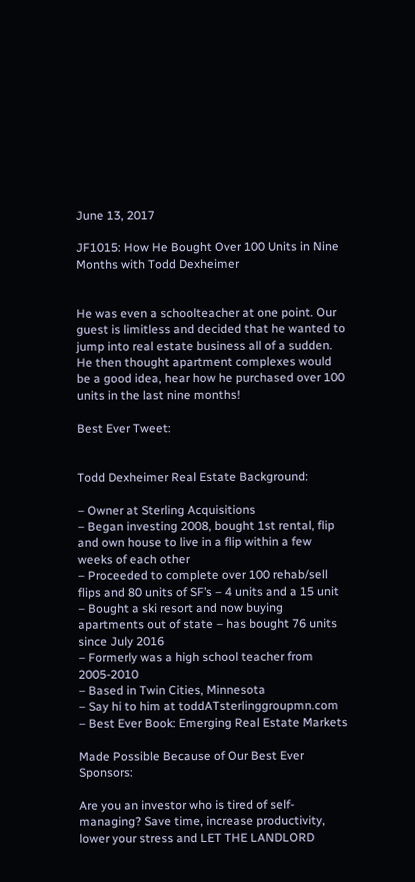June 13, 2017

JF1015: How He Bought Over 100 Units in Nine Months with Todd Dexheimer


He was even a schoolteacher at one point. Our guest is limitless and decided that he wanted to jump into real estate business all of a sudden. He then thought apartment complexes would be a good idea, hear how he purchased over 100 units in the last nine months!

Best Ever Tweet:


Todd Dexheimer Real Estate Background:

– Owner at Sterling Acquisitions
– Began investing 2008, bought 1st rental, flip and own house to live in a flip within a few weeks of each other
– Proceeded to complete over 100 rehab/sell flips and 80 units of SF’s – 4 units and a 15 unit
– Bought a ski resort and now buying apartments out of state – has bought 76 units since July 2016
– Formerly was a high school teacher from 2005-2010
– Based in Twin Cities, Minnesota
– Say hi to him at toddATsterlinggroupmn.com
– Best Ever Book: Emerging Real Estate Markets

Made Possible Because of Our Best Ever Sponsors:

Are you an investor who is tired of self-managing? Save time, increase productivity, lower your stress and LET THE LANDLORD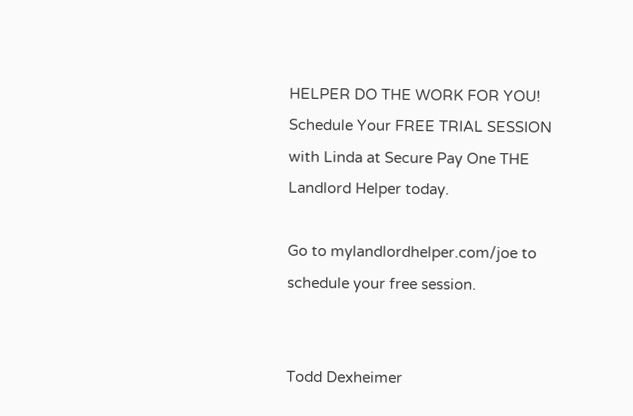HELPER DO THE WORK FOR YOU! Schedule Your FREE TRIAL SESSION with Linda at Secure Pay One THE Landlord Helper today.

Go to mylandlordhelper.com/joe to schedule your free session.


Todd Dexheimer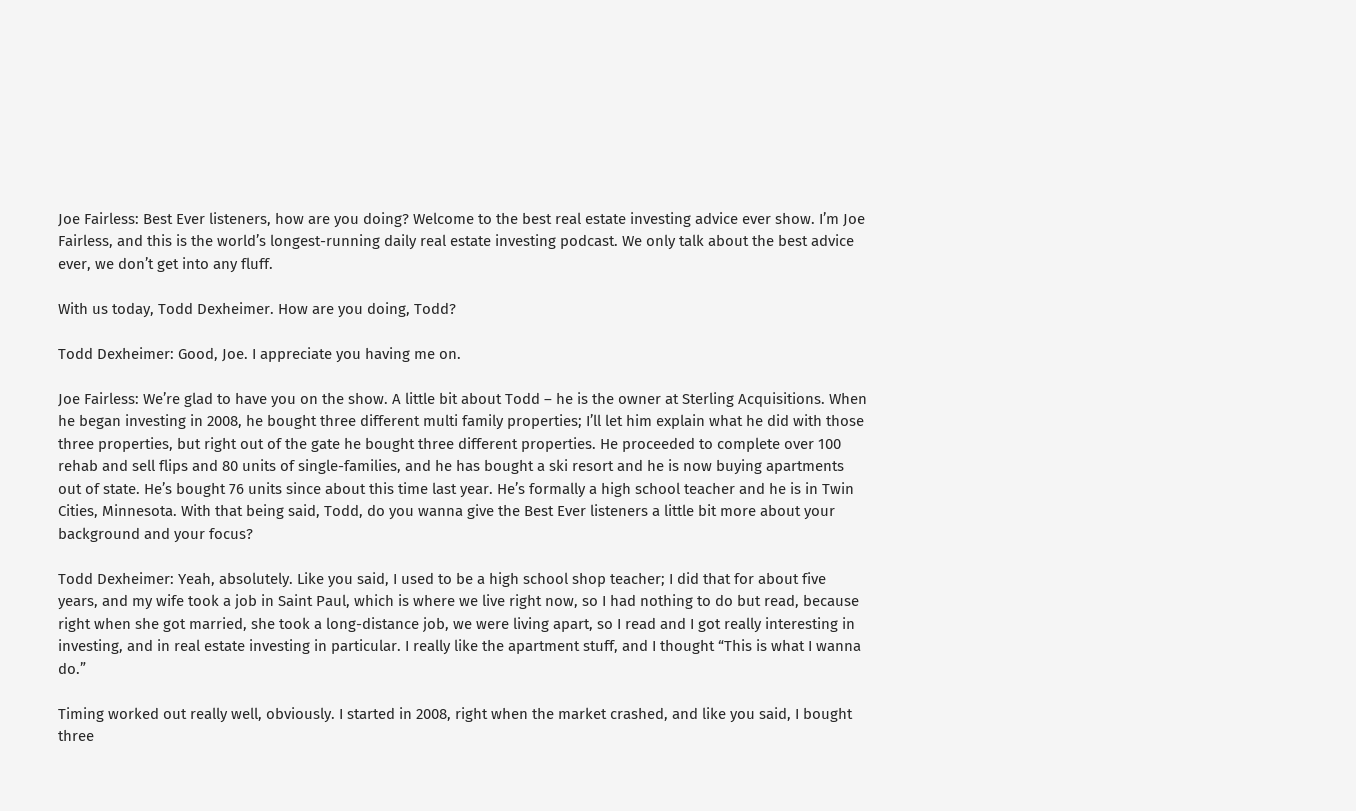Joe Fairless: Best Ever listeners, how are you doing? Welcome to the best real estate investing advice ever show. I’m Joe Fairless, and this is the world’s longest-running daily real estate investing podcast. We only talk about the best advice ever, we don’t get into any fluff.

With us today, Todd Dexheimer. How are you doing, Todd?

Todd Dexheimer: Good, Joe. I appreciate you having me on.

Joe Fairless: We’re glad to have you on the show. A little bit about Todd – he is the owner at Sterling Acquisitions. When he began investing in 2008, he bought three different multi family properties; I’ll let him explain what he did with those three properties, but right out of the gate he bought three different properties. He proceeded to complete over 100 rehab and sell flips and 80 units of single-families, and he has bought a ski resort and he is now buying apartments out of state. He’s bought 76 units since about this time last year. He’s formally a high school teacher and he is in Twin Cities, Minnesota. With that being said, Todd, do you wanna give the Best Ever listeners a little bit more about your background and your focus?

Todd Dexheimer: Yeah, absolutely. Like you said, I used to be a high school shop teacher; I did that for about five years, and my wife took a job in Saint Paul, which is where we live right now, so I had nothing to do but read, because right when she got married, she took a long-distance job, we were living apart, so I read and I got really interesting in investing, and in real estate investing in particular. I really like the apartment stuff, and I thought “This is what I wanna do.”

Timing worked out really well, obviously. I started in 2008, right when the market crashed, and like you said, I bought three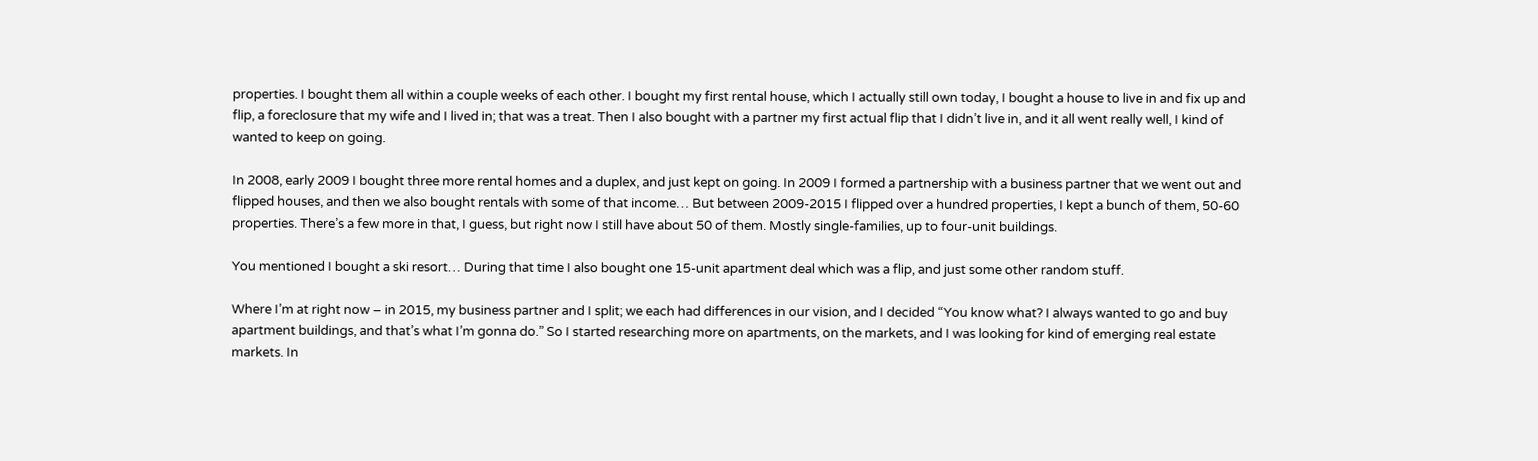properties. I bought them all within a couple weeks of each other. I bought my first rental house, which I actually still own today, I bought a house to live in and fix up and flip, a foreclosure that my wife and I lived in; that was a treat. Then I also bought with a partner my first actual flip that I didn’t live in, and it all went really well, I kind of wanted to keep on going.

In 2008, early 2009 I bought three more rental homes and a duplex, and just kept on going. In 2009 I formed a partnership with a business partner that we went out and flipped houses, and then we also bought rentals with some of that income… But between 2009-2015 I flipped over a hundred properties, I kept a bunch of them, 50-60 properties. There’s a few more in that, I guess, but right now I still have about 50 of them. Mostly single-families, up to four-unit buildings.

You mentioned I bought a ski resort… During that time I also bought one 15-unit apartment deal which was a flip, and just some other random stuff.

Where I’m at right now – in 2015, my business partner and I split; we each had differences in our vision, and I decided “You know what? I always wanted to go and buy apartment buildings, and that’s what I’m gonna do.” So I started researching more on apartments, on the markets, and I was looking for kind of emerging real estate markets. In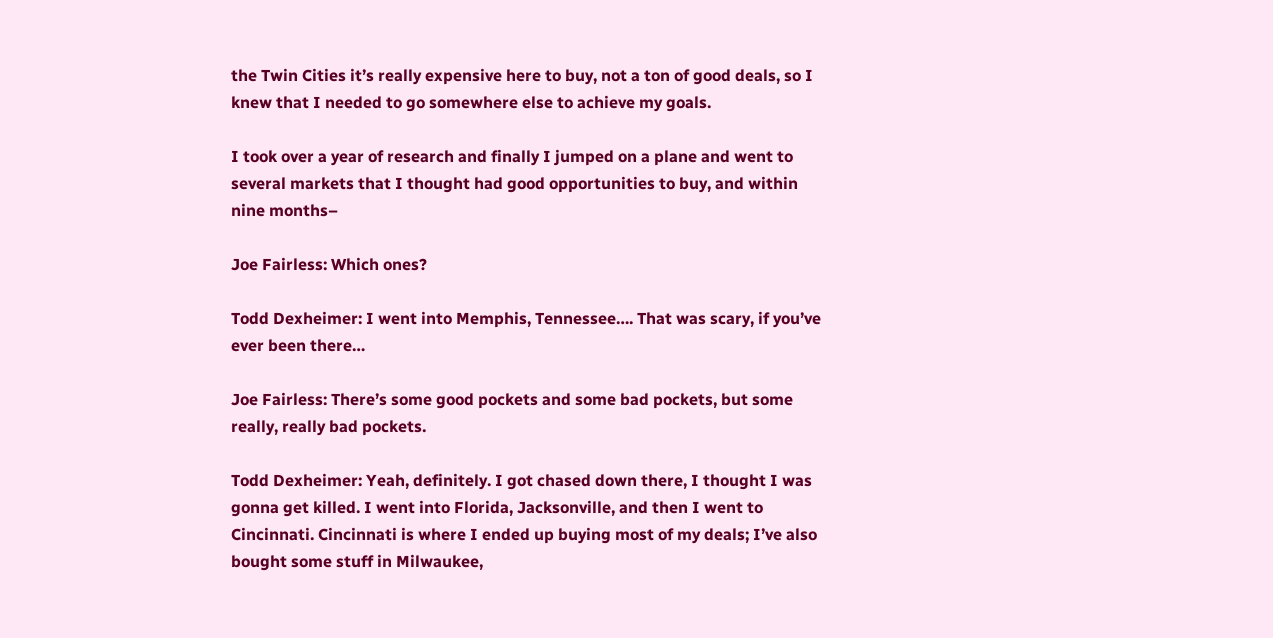the Twin Cities it’s really expensive here to buy, not a ton of good deals, so I knew that I needed to go somewhere else to achieve my goals.

I took over a year of research and finally I jumped on a plane and went to several markets that I thought had good opportunities to buy, and within nine months–

Joe Fairless: Which ones?

Todd Dexheimer: I went into Memphis, Tennessee…. That was scary, if you’ve ever been there…

Joe Fairless: There’s some good pockets and some bad pockets, but some really, really bad pockets.

Todd Dexheimer: Yeah, definitely. I got chased down there, I thought I was gonna get killed. I went into Florida, Jacksonville, and then I went to Cincinnati. Cincinnati is where I ended up buying most of my deals; I’ve also bought some stuff in Milwaukee,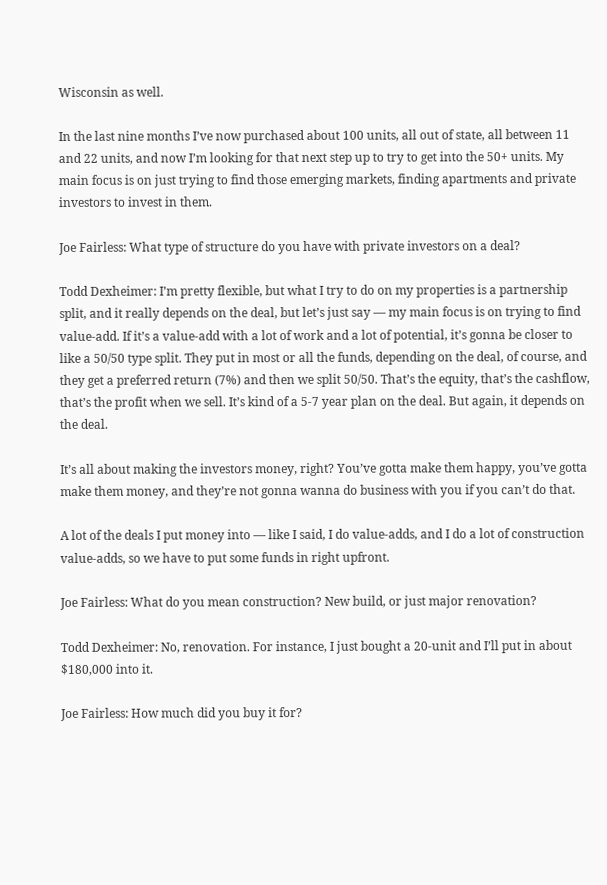Wisconsin as well.

In the last nine months I’ve now purchased about 100 units, all out of state, all between 11 and 22 units, and now I’m looking for that next step up to try to get into the 50+ units. My main focus is on just trying to find those emerging markets, finding apartments and private investors to invest in them.

Joe Fairless: What type of structure do you have with private investors on a deal?

Todd Dexheimer: I’m pretty flexible, but what I try to do on my properties is a partnership split, and it really depends on the deal, but let’s just say — my main focus is on trying to find value-add. If it’s a value-add with a lot of work and a lot of potential, it’s gonna be closer to like a 50/50 type split. They put in most or all the funds, depending on the deal, of course, and they get a preferred return (7%) and then we split 50/50. That’s the equity, that’s the cashflow, that’s the profit when we sell. It’s kind of a 5-7 year plan on the deal. But again, it depends on the deal.

It’s all about making the investors money, right? You’ve gotta make them happy, you’ve gotta make them money, and they’re not gonna wanna do business with you if you can’t do that.

A lot of the deals I put money into — like I said, I do value-adds, and I do a lot of construction value-adds, so we have to put some funds in right upfront.

Joe Fairless: What do you mean construction? New build, or just major renovation?

Todd Dexheimer: No, renovation. For instance, I just bought a 20-unit and I’ll put in about $180,000 into it.

Joe Fairless: How much did you buy it for?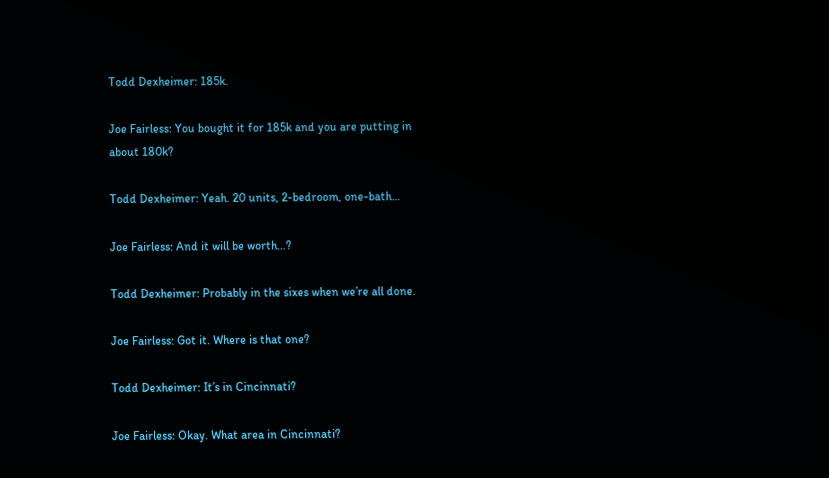Todd Dexheimer: 185k.

Joe Fairless: You bought it for 185k and you are putting in about 180k?

Todd Dexheimer: Yeah. 20 units, 2-bedroom, one-bath…

Joe Fairless: And it will be worth…?

Todd Dexheimer: Probably in the sixes when we’re all done.

Joe Fairless: Got it. Where is that one?

Todd Dexheimer: It’s in Cincinnati?

Joe Fairless: Okay. What area in Cincinnati?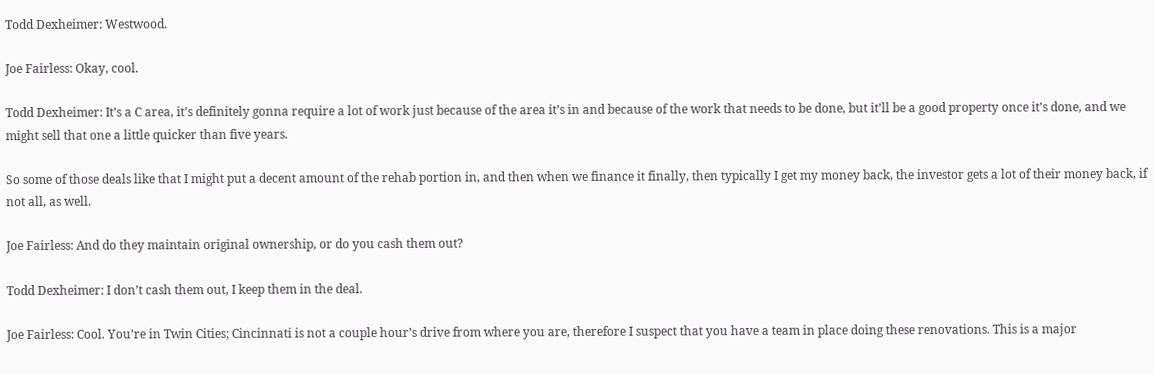Todd Dexheimer: Westwood.

Joe Fairless: Okay, cool.

Todd Dexheimer: It’s a C area, it’s definitely gonna require a lot of work just because of the area it’s in and because of the work that needs to be done, but it’ll be a good property once it’s done, and we might sell that one a little quicker than five years.

So some of those deals like that I might put a decent amount of the rehab portion in, and then when we finance it finally, then typically I get my money back, the investor gets a lot of their money back, if not all, as well.

Joe Fairless: And do they maintain original ownership, or do you cash them out?

Todd Dexheimer: I don’t cash them out, I keep them in the deal.

Joe Fairless: Cool. You’re in Twin Cities; Cincinnati is not a couple hour’s drive from where you are, therefore I suspect that you have a team in place doing these renovations. This is a major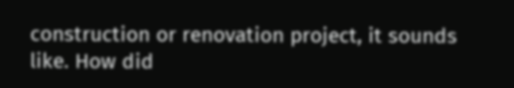construction or renovation project, it sounds like. How did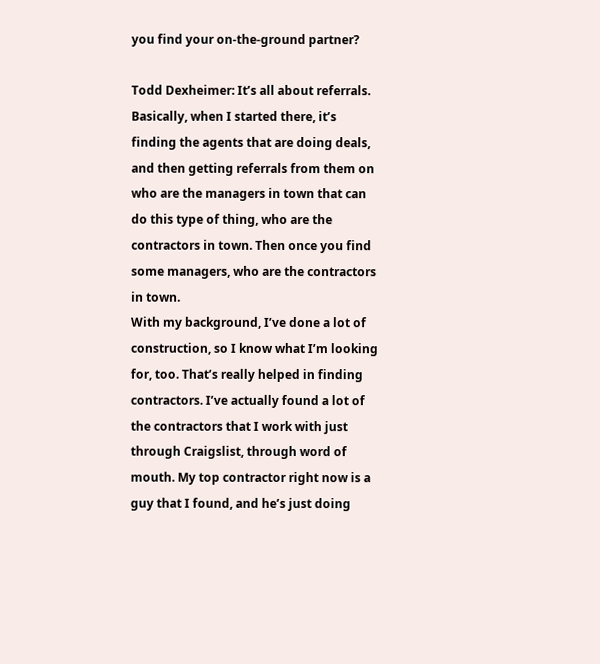you find your on-the-ground partner?

Todd Dexheimer: It’s all about referrals. Basically, when I started there, it’s finding the agents that are doing deals, and then getting referrals from them on who are the managers in town that can do this type of thing, who are the contractors in town. Then once you find some managers, who are the contractors in town.
With my background, I’ve done a lot of construction, so I know what I’m looking for, too. That’s really helped in finding contractors. I’ve actually found a lot of the contractors that I work with just through Craigslist, through word of mouth. My top contractor right now is a guy that I found, and he’s just doing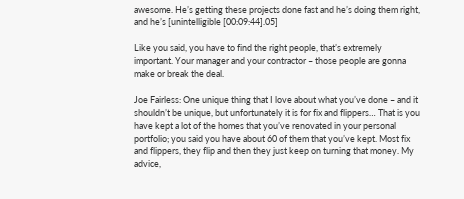awesome. He’s getting these projects done fast and he’s doing them right, and he’s [unintelligible [00:09:44].05]

Like you said, you have to find the right people, that’s extremely important. Your manager and your contractor – those people are gonna make or break the deal.

Joe Fairless: One unique thing that I love about what you’ve done – and it shouldn’t be unique, but unfortunately it is for fix and flippers… That is you have kept a lot of the homes that you’ve renovated in your personal portfolio; you said you have about 60 of them that you’ve kept. Most fix and flippers, they flip and then they just keep on turning that money. My advice,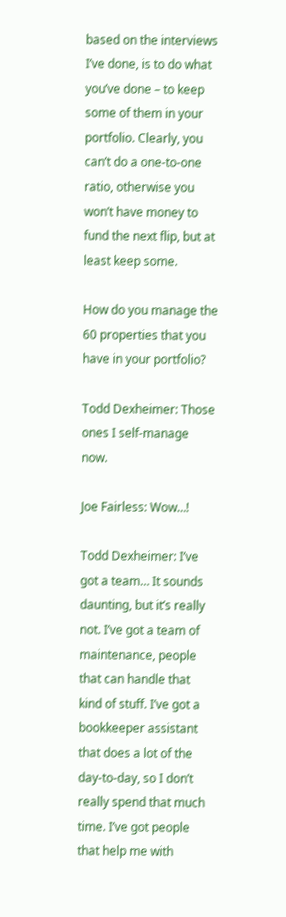based on the interviews I’ve done, is to do what you’ve done – to keep some of them in your portfolio. Clearly, you can’t do a one-to-one ratio, otherwise you won’t have money to fund the next flip, but at least keep some.

How do you manage the 60 properties that you have in your portfolio?

Todd Dexheimer: Those ones I self-manage now.

Joe Fairless: Wow…!

Todd Dexheimer: I’ve got a team… It sounds daunting, but it’s really not. I’ve got a team of maintenance, people that can handle that kind of stuff. I’ve got a bookkeeper assistant that does a lot of the day-to-day, so I don’t really spend that much time. I’ve got people that help me with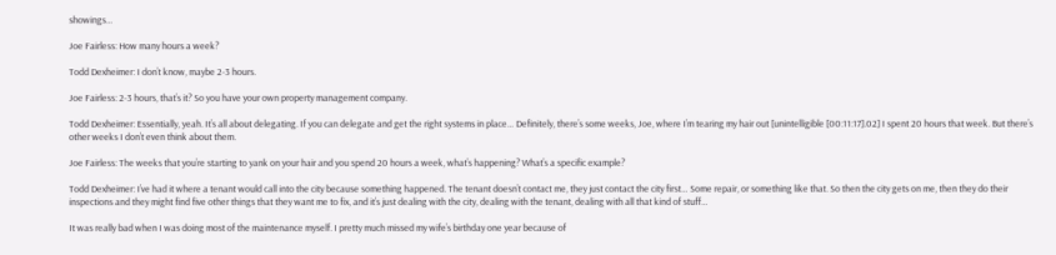showings…

Joe Fairless: How many hours a week?

Todd Dexheimer: I don’t know, maybe 2-3 hours.

Joe Fairless: 2-3 hours, that’s it? So you have your own property management company.

Todd Dexheimer: Essentially, yeah. It’s all about delegating. If you can delegate and get the right systems in place… Definitely, there’s some weeks, Joe, where I’m tearing my hair out [unintelligible [00:11:17].02] I spent 20 hours that week. But there’s other weeks I don’t even think about them.

Joe Fairless: The weeks that you’re starting to yank on your hair and you spend 20 hours a week, what’s happening? What’s a specific example?

Todd Dexheimer: I’ve had it where a tenant would call into the city because something happened. The tenant doesn’t contact me, they just contact the city first… Some repair, or something like that. So then the city gets on me, then they do their inspections and they might find five other things that they want me to fix, and it’s just dealing with the city, dealing with the tenant, dealing with all that kind of stuff…

It was really bad when I was doing most of the maintenance myself. I pretty much missed my wife’s birthday one year because of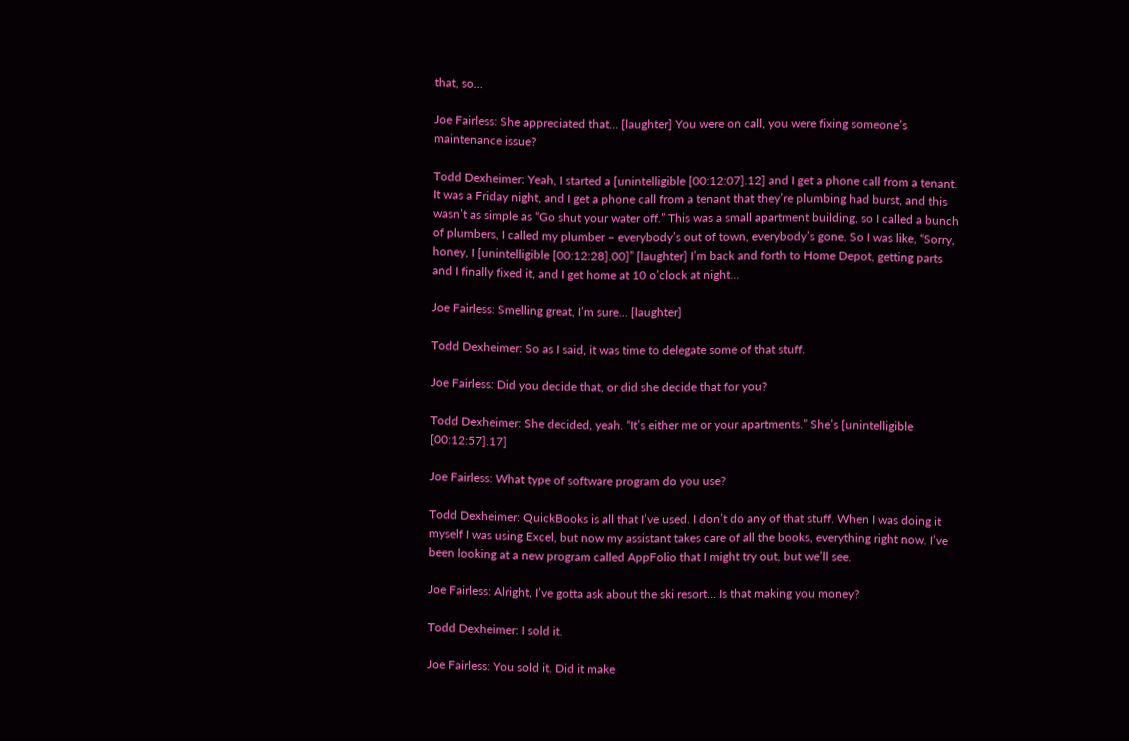that, so…

Joe Fairless: She appreciated that… [laughter] You were on call, you were fixing someone’s maintenance issue?

Todd Dexheimer: Yeah, I started a [unintelligible [00:12:07].12] and I get a phone call from a tenant. It was a Friday night, and I get a phone call from a tenant that they’re plumbing had burst, and this wasn’t as simple as “Go shut your water off.” This was a small apartment building, so I called a bunch of plumbers, I called my plumber – everybody’s out of town, everybody’s gone. So I was like, “Sorry, honey, I [unintelligible [00:12:28].00]” [laughter] I’m back and forth to Home Depot, getting parts and I finally fixed it, and I get home at 10 o’clock at night…

Joe Fairless: Smelling great, I’m sure… [laughter]

Todd Dexheimer: So as I said, it was time to delegate some of that stuff.

Joe Fairless: Did you decide that, or did she decide that for you?

Todd Dexheimer: She decided, yeah. “It’s either me or your apartments.” She’s [unintelligible [00:12:57].17]

Joe Fairless: What type of software program do you use?

Todd Dexheimer: QuickBooks is all that I’ve used. I don’t do any of that stuff. When I was doing it myself I was using Excel, but now my assistant takes care of all the books, everything right now. I’ve been looking at a new program called AppFolio that I might try out, but we’ll see.

Joe Fairless: Alright, I’ve gotta ask about the ski resort… Is that making you money?

Todd Dexheimer: I sold it.

Joe Fairless: You sold it. Did it make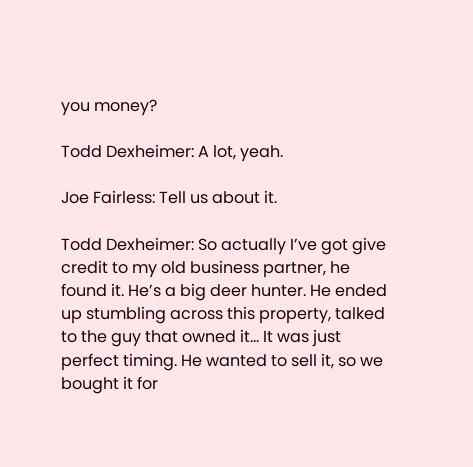you money?

Todd Dexheimer: A lot, yeah.

Joe Fairless: Tell us about it.

Todd Dexheimer: So actually I’ve got give credit to my old business partner, he found it. He’s a big deer hunter. He ended up stumbling across this property, talked to the guy that owned it… It was just perfect timing. He wanted to sell it, so we bought it for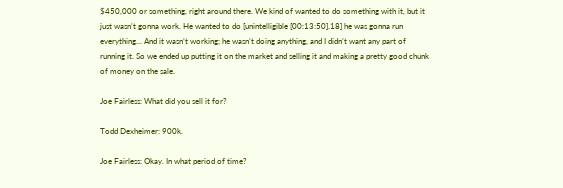$450,000 or something, right around there. We kind of wanted to do something with it, but it just wasn’t gonna work. He wanted to do [unintelligible [00:13:50].18] he was gonna run everything… And it wasn’t working; he wasn’t doing anything, and I didn’t want any part of running it. So we ended up putting it on the market and selling it and making a pretty good chunk of money on the sale.

Joe Fairless: What did you sell it for?

Todd Dexheimer: 900k.

Joe Fairless: Okay. In what period of time?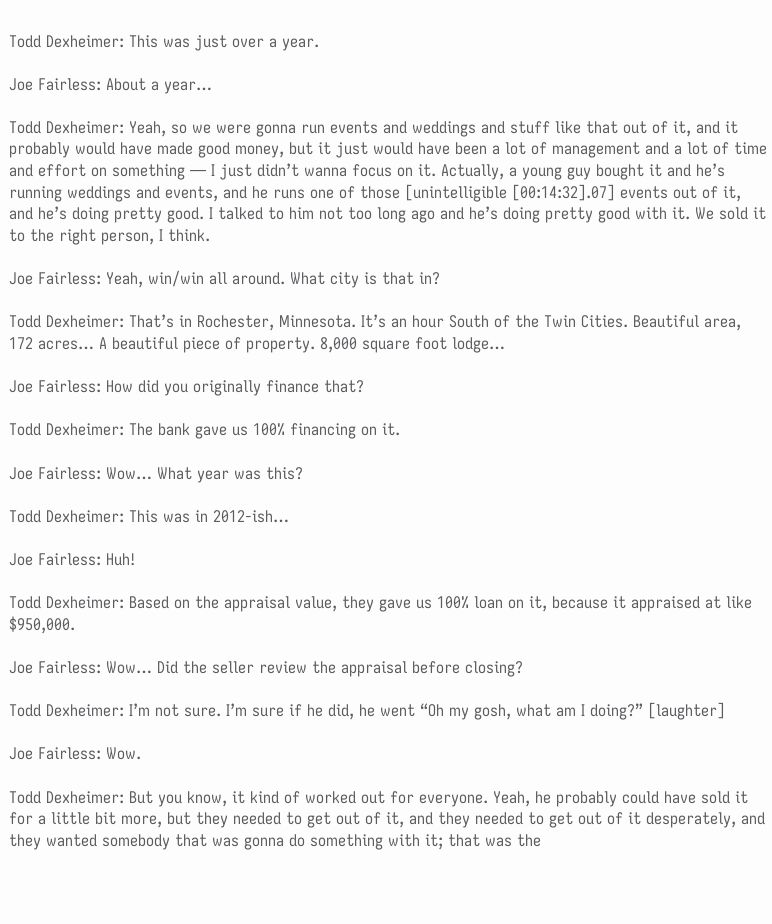Todd Dexheimer: This was just over a year.

Joe Fairless: About a year…

Todd Dexheimer: Yeah, so we were gonna run events and weddings and stuff like that out of it, and it probably would have made good money, but it just would have been a lot of management and a lot of time and effort on something — I just didn’t wanna focus on it. Actually, a young guy bought it and he’s running weddings and events, and he runs one of those [unintelligible [00:14:32].07] events out of it, and he’s doing pretty good. I talked to him not too long ago and he’s doing pretty good with it. We sold it to the right person, I think.

Joe Fairless: Yeah, win/win all around. What city is that in?

Todd Dexheimer: That’s in Rochester, Minnesota. It’s an hour South of the Twin Cities. Beautiful area, 172 acres… A beautiful piece of property. 8,000 square foot lodge…

Joe Fairless: How did you originally finance that?

Todd Dexheimer: The bank gave us 100% financing on it.

Joe Fairless: Wow… What year was this?

Todd Dexheimer: This was in 2012-ish…

Joe Fairless: Huh!

Todd Dexheimer: Based on the appraisal value, they gave us 100% loan on it, because it appraised at like $950,000.

Joe Fairless: Wow… Did the seller review the appraisal before closing?

Todd Dexheimer: I’m not sure. I’m sure if he did, he went “Oh my gosh, what am I doing?” [laughter]

Joe Fairless: Wow.

Todd Dexheimer: But you know, it kind of worked out for everyone. Yeah, he probably could have sold it for a little bit more, but they needed to get out of it, and they needed to get out of it desperately, and they wanted somebody that was gonna do something with it; that was the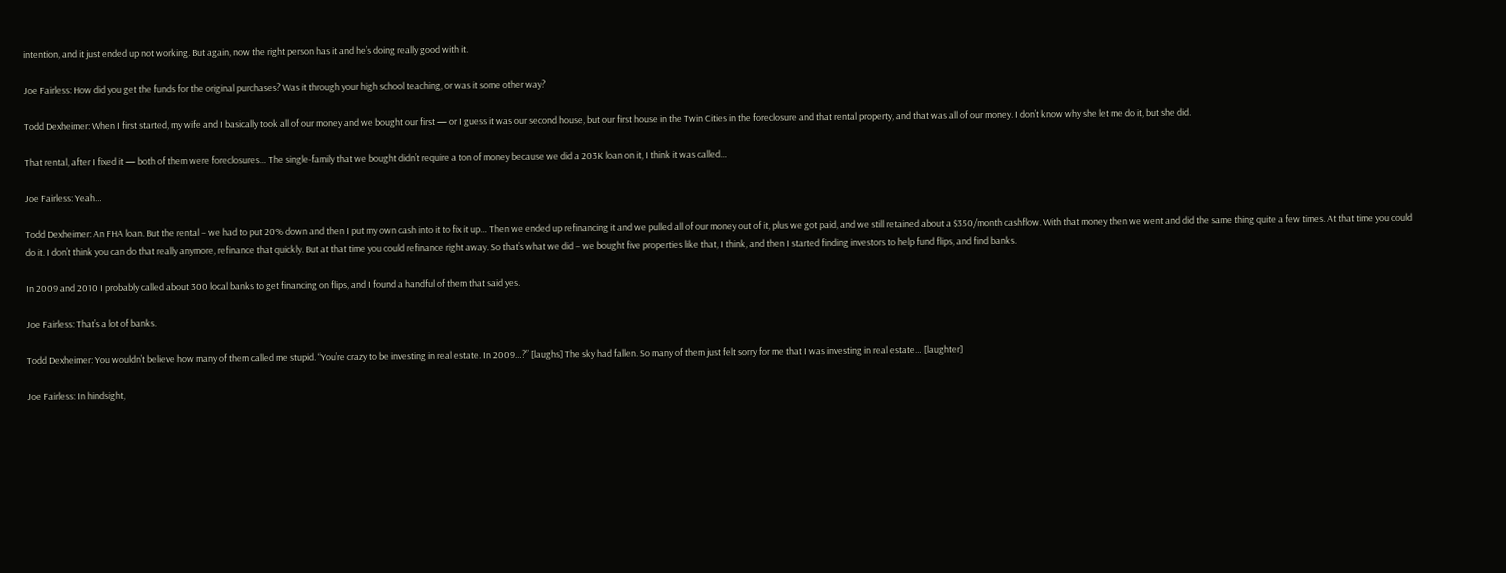intention, and it just ended up not working. But again, now the right person has it and he’s doing really good with it.

Joe Fairless: How did you get the funds for the original purchases? Was it through your high school teaching, or was it some other way?

Todd Dexheimer: When I first started, my wife and I basically took all of our money and we bought our first — or I guess it was our second house, but our first house in the Twin Cities in the foreclosure and that rental property, and that was all of our money. I don’t know why she let me do it, but she did.

That rental, after I fixed it — both of them were foreclosures… The single-family that we bought didn’t require a ton of money because we did a 203K loan on it, I think it was called…

Joe Fairless: Yeah…

Todd Dexheimer: An FHA loan. But the rental – we had to put 20% down and then I put my own cash into it to fix it up… Then we ended up refinancing it and we pulled all of our money out of it, plus we got paid, and we still retained about a $350/month cashflow. With that money then we went and did the same thing quite a few times. At that time you could do it. I don’t think you can do that really anymore, refinance that quickly. But at that time you could refinance right away. So that’s what we did – we bought five properties like that, I think, and then I started finding investors to help fund flips, and find banks.

In 2009 and 2010 I probably called about 300 local banks to get financing on flips, and I found a handful of them that said yes.

Joe Fairless: That’s a lot of banks.

Todd Dexheimer: You wouldn’t believe how many of them called me stupid. “You’re crazy to be investing in real estate. In 2009…?” [laughs] The sky had fallen. So many of them just felt sorry for me that I was investing in real estate… [laughter]

Joe Fairless: In hindsight,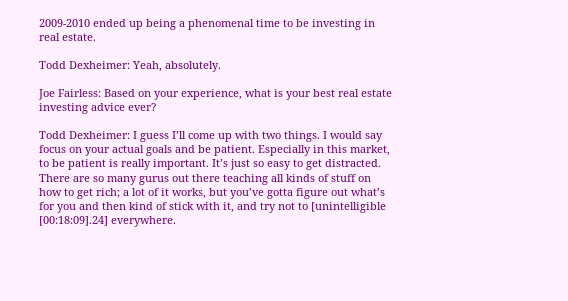2009-2010 ended up being a phenomenal time to be investing in real estate.

Todd Dexheimer: Yeah, absolutely.

Joe Fairless: Based on your experience, what is your best real estate investing advice ever?

Todd Dexheimer: I guess I’ll come up with two things. I would say focus on your actual goals and be patient. Especially in this market, to be patient is really important. It’s just so easy to get distracted. There are so many gurus out there teaching all kinds of stuff on how to get rich; a lot of it works, but you’ve gotta figure out what’s for you and then kind of stick with it, and try not to [unintelligible [00:18:09].24] everywhere.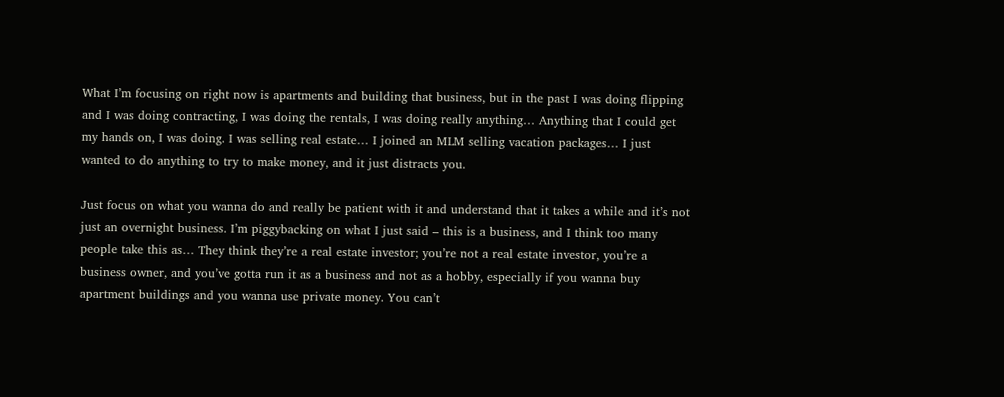What I’m focusing on right now is apartments and building that business, but in the past I was doing flipping and I was doing contracting, I was doing the rentals, I was doing really anything… Anything that I could get my hands on, I was doing. I was selling real estate… I joined an MLM selling vacation packages… I just wanted to do anything to try to make money, and it just distracts you.

Just focus on what you wanna do and really be patient with it and understand that it takes a while and it’s not just an overnight business. I’m piggybacking on what I just said – this is a business, and I think too many people take this as… They think they’re a real estate investor; you’re not a real estate investor, you’re a business owner, and you’ve gotta run it as a business and not as a hobby, especially if you wanna buy apartment buildings and you wanna use private money. You can’t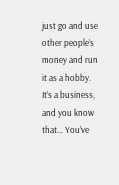just go and use other people’s money and run it as a hobby. It’s a business, and you know that… You’ve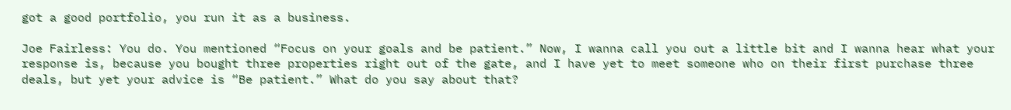got a good portfolio, you run it as a business.

Joe Fairless: You do. You mentioned “Focus on your goals and be patient.” Now, I wanna call you out a little bit and I wanna hear what your response is, because you bought three properties right out of the gate, and I have yet to meet someone who on their first purchase three deals, but yet your advice is “Be patient.” What do you say about that?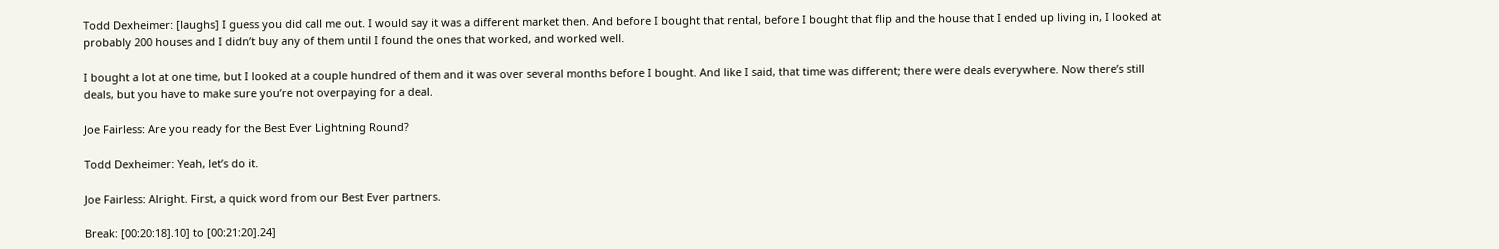Todd Dexheimer: [laughs] I guess you did call me out. I would say it was a different market then. And before I bought that rental, before I bought that flip and the house that I ended up living in, I looked at probably 200 houses and I didn’t buy any of them until I found the ones that worked, and worked well.

I bought a lot at one time, but I looked at a couple hundred of them and it was over several months before I bought. And like I said, that time was different; there were deals everywhere. Now there’s still deals, but you have to make sure you’re not overpaying for a deal.

Joe Fairless: Are you ready for the Best Ever Lightning Round?

Todd Dexheimer: Yeah, let’s do it.

Joe Fairless: Alright. First, a quick word from our Best Ever partners.

Break: [00:20:18].10] to [00:21:20].24]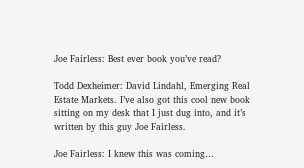Joe Fairless: Best ever book you’ve read?

Todd Dexheimer: David Lindahl, Emerging Real Estate Markets. I’ve also got this cool new book sitting on my desk that I just dug into, and it’s written by this guy Joe Fairless.

Joe Fairless: I knew this was coming…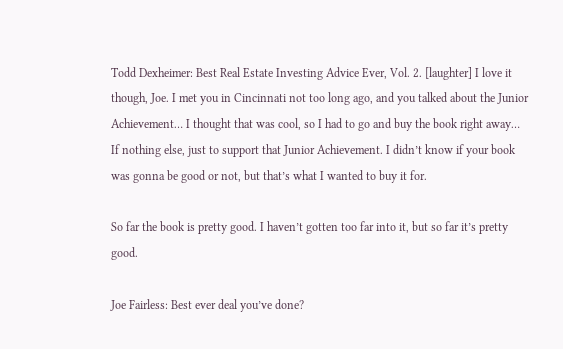Todd Dexheimer: Best Real Estate Investing Advice Ever, Vol. 2. [laughter] I love it though, Joe. I met you in Cincinnati not too long ago, and you talked about the Junior Achievement… I thought that was cool, so I had to go and buy the book right away… If nothing else, just to support that Junior Achievement. I didn’t know if your book was gonna be good or not, but that’s what I wanted to buy it for.

So far the book is pretty good. I haven’t gotten too far into it, but so far it’s pretty good.

Joe Fairless: Best ever deal you’ve done?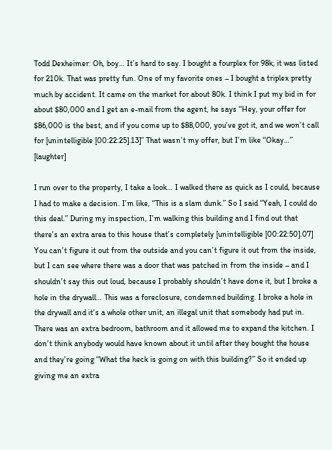Todd Dexheimer: Oh, boy… It’s hard to say. I bought a fourplex for 98k; it was listed for 210k. That was pretty fun. One of my favorite ones – I bought a triplex pretty much by accident. It came on the market for about 80k. I think I put my bid in for about $80,000 and I get an e-mail from the agent, he says “Hey, your offer for $86,000 is the best, and if you come up to $88,000, you’ve got it, and we won’t call for [unintelligible [00:22:25].13]” That wasn’t my offer, but I’m like “Okay…” [laughter]

I run over to the property, I take a look… I walked there as quick as I could, because I had to make a decision. I’m like, “This is a slam dunk.” So I said “Yeah, I could do this deal.” During my inspection, I’m walking this building and I find out that there’s an extra area to this house that’s completely [unintelligible [00:22:50].07] You can’t figure it out from the outside and you can’t figure it out from the inside, but I can see where there was a door that was patched in from the inside – and I shouldn’t say this out loud, because I probably shouldn’t have done it, but I broke a hole in the drywall… This was a foreclosure, condemned building. I broke a hole in the drywall and it’s a whole other unit, an illegal unit that somebody had put in. There was an extra bedroom, bathroom and it allowed me to expand the kitchen. I don’t think anybody would have known about it until after they bought the house and they’re going “What the heck is going on with this building?” So it ended up giving me an extra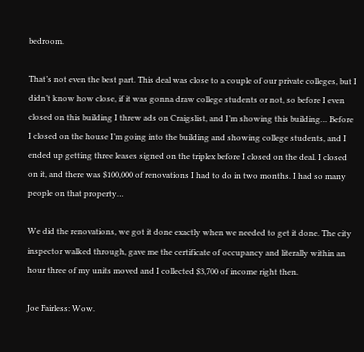bedroom.

That’s not even the best part. This deal was close to a couple of our private colleges, but I didn’t know how close, if it was gonna draw college students or not, so before I even closed on this building I threw ads on Craigslist, and I’m showing this building… Before I closed on the house I’m going into the building and showing college students, and I ended up getting three leases signed on the triplex before I closed on the deal. I closed on it, and there was $100,000 of renovations I had to do in two months. I had so many people on that property…

We did the renovations, we got it done exactly when we needed to get it done. The city inspector walked through, gave me the certificate of occupancy and literally within an hour three of my units moved and I collected $3,700 of income right then.

Joe Fairless: Wow.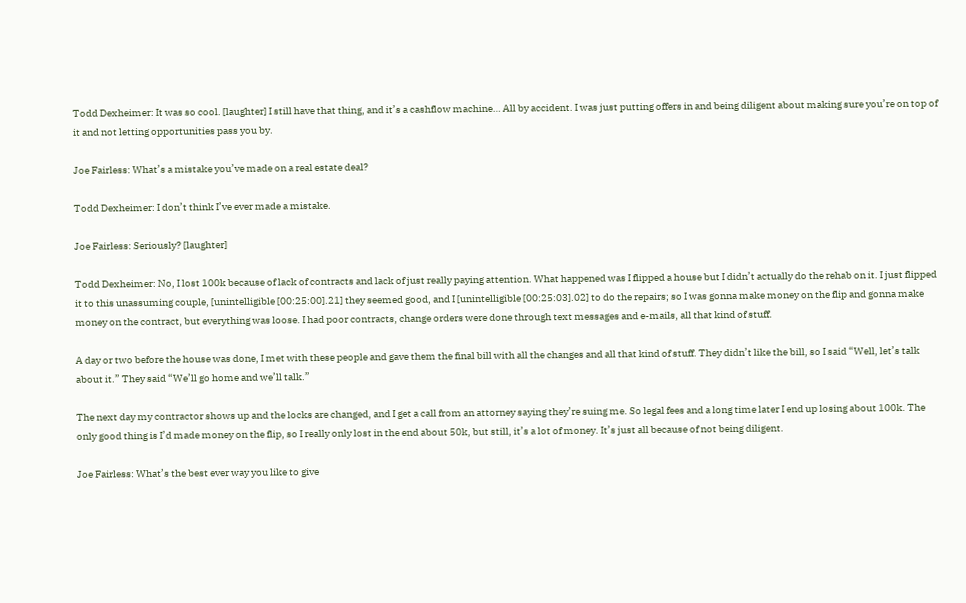Todd Dexheimer: It was so cool. [laughter] I still have that thing, and it’s a cashflow machine… All by accident. I was just putting offers in and being diligent about making sure you’re on top of it and not letting opportunities pass you by.

Joe Fairless: What’s a mistake you’ve made on a real estate deal?

Todd Dexheimer: I don’t think I’ve ever made a mistake.

Joe Fairless: Seriously? [laughter]

Todd Dexheimer: No, I lost 100k because of lack of contracts and lack of just really paying attention. What happened was I flipped a house but I didn’t actually do the rehab on it. I just flipped it to this unassuming couple, [unintelligible [00:25:00].21] they seemed good, and I [unintelligible [00:25:03].02] to do the repairs; so I was gonna make money on the flip and gonna make money on the contract, but everything was loose. I had poor contracts, change orders were done through text messages and e-mails, all that kind of stuff.

A day or two before the house was done, I met with these people and gave them the final bill with all the changes and all that kind of stuff. They didn’t like the bill, so I said “Well, let’s talk about it.” They said “We’ll go home and we’ll talk.”

The next day my contractor shows up and the locks are changed, and I get a call from an attorney saying they’re suing me. So legal fees and a long time later I end up losing about 100k. The only good thing is I’d made money on the flip, so I really only lost in the end about 50k, but still, it’s a lot of money. It’s just all because of not being diligent.

Joe Fairless: What’s the best ever way you like to give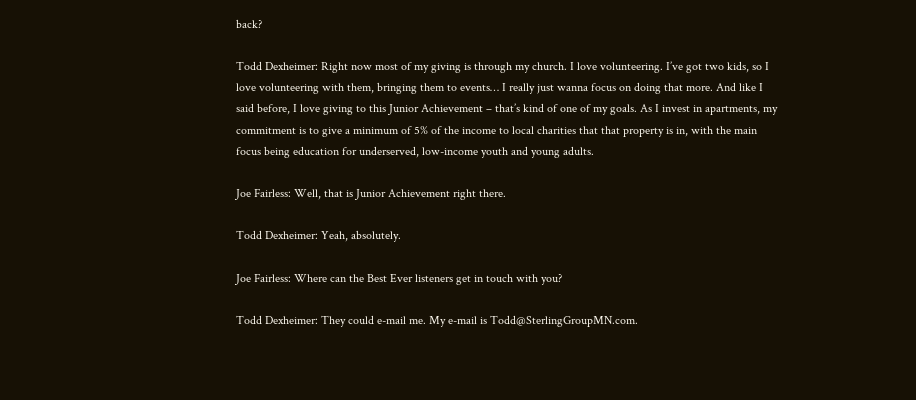back?

Todd Dexheimer: Right now most of my giving is through my church. I love volunteering. I’ve got two kids, so I love volunteering with them, bringing them to events… I really just wanna focus on doing that more. And like I said before, I love giving to this Junior Achievement – that’s kind of one of my goals. As I invest in apartments, my commitment is to give a minimum of 5% of the income to local charities that that property is in, with the main focus being education for underserved, low-income youth and young adults.

Joe Fairless: Well, that is Junior Achievement right there.

Todd Dexheimer: Yeah, absolutely.

Joe Fairless: Where can the Best Ever listeners get in touch with you?

Todd Dexheimer: They could e-mail me. My e-mail is Todd@SterlingGroupMN.com.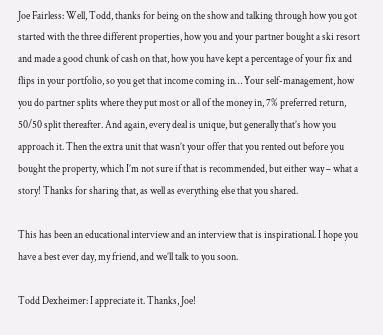Joe Fairless: Well, Todd, thanks for being on the show and talking through how you got started with the three different properties, how you and your partner bought a ski resort and made a good chunk of cash on that, how you have kept a percentage of your fix and flips in your portfolio, so you get that income coming in… Your self-management, how you do partner splits where they put most or all of the money in, 7% preferred return, 50/50 split thereafter. And again, every deal is unique, but generally that’s how you approach it. Then the extra unit that wasn’t your offer that you rented out before you bought the property, which I’m not sure if that is recommended, but either way – what a story! Thanks for sharing that, as well as everything else that you shared.

This has been an educational interview and an interview that is inspirational. I hope you have a best ever day, my friend, and we’ll talk to you soon.

Todd Dexheimer: I appreciate it. Thanks, Joe!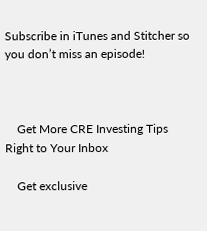Subscribe in iTunes and Stitcher so you don’t miss an episode!



    Get More CRE Investing Tips Right to Your Inbox

    Get exclusive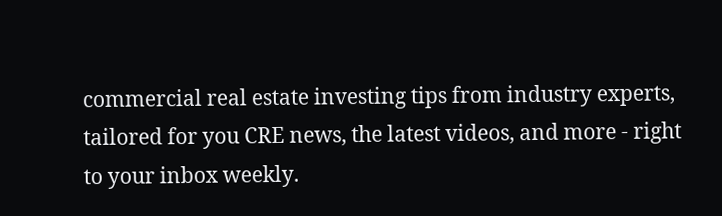commercial real estate investing tips from industry experts, tailored for you CRE news, the latest videos, and more - right to your inbox weekly.